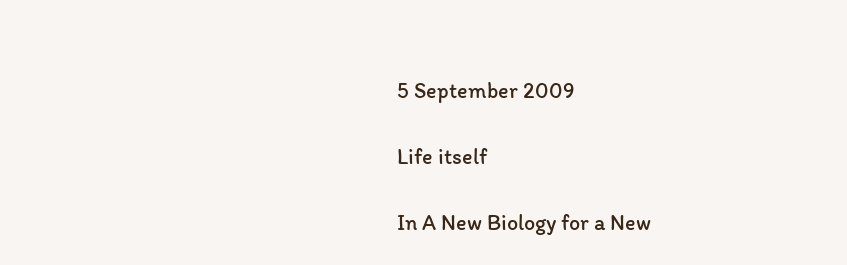5 September 2009

Life itself

In A New Biology for a New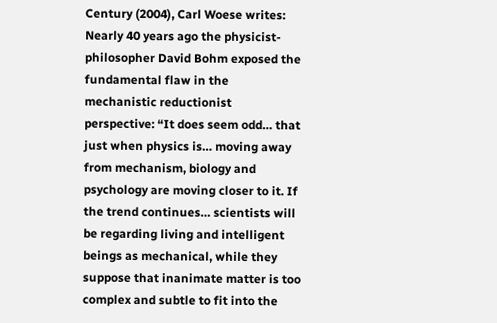Century (2004), Carl Woese writes:
Nearly 40 years ago the physicist-philosopher David Bohm exposed the fundamental flaw in the mechanistic reductionist perspective: “It does seem odd… that just when physics is… moving away from mechanism, biology and psychology are moving closer to it. If the trend continues… scientists will be regarding living and intelligent beings as mechanical, while they suppose that inanimate matter is too complex and subtle to fit into the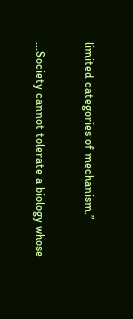limited categories of mechanism.”

...Society cannot tolerate a biology whose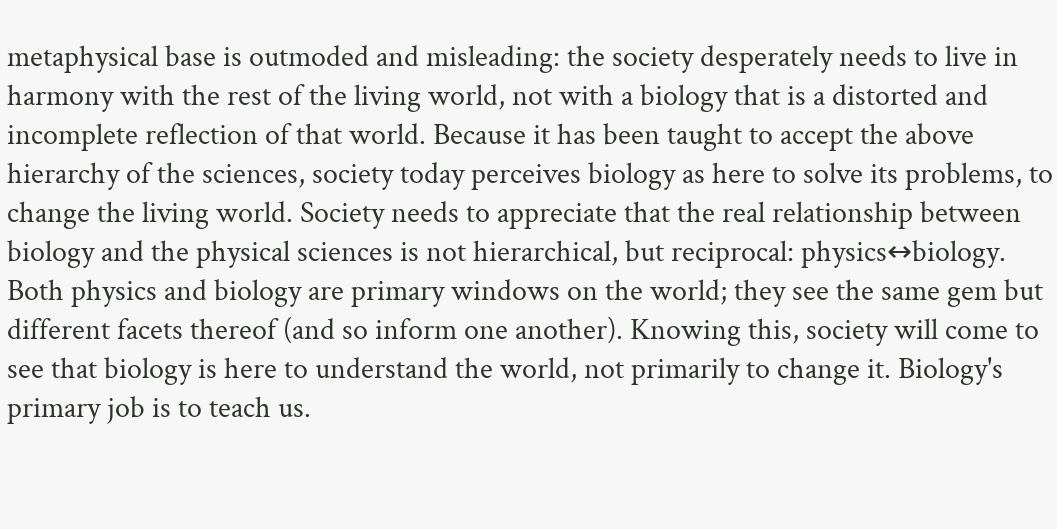metaphysical base is outmoded and misleading: the society desperately needs to live in harmony with the rest of the living world, not with a biology that is a distorted and incomplete reflection of that world. Because it has been taught to accept the above hierarchy of the sciences, society today perceives biology as here to solve its problems, to change the living world. Society needs to appreciate that the real relationship between biology and the physical sciences is not hierarchical, but reciprocal: physics↔biology. Both physics and biology are primary windows on the world; they see the same gem but different facets thereof (and so inform one another). Knowing this, society will come to see that biology is here to understand the world, not primarily to change it. Biology's primary job is to teach us.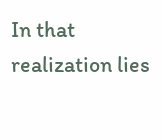In that realization lies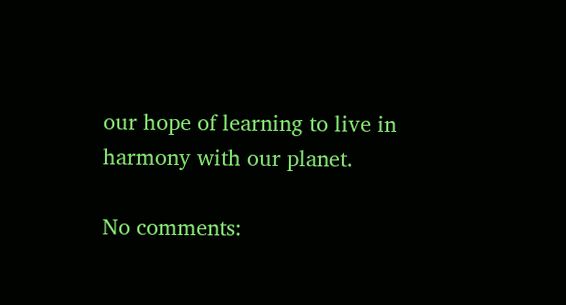our hope of learning to live in harmony with our planet.

No comments: